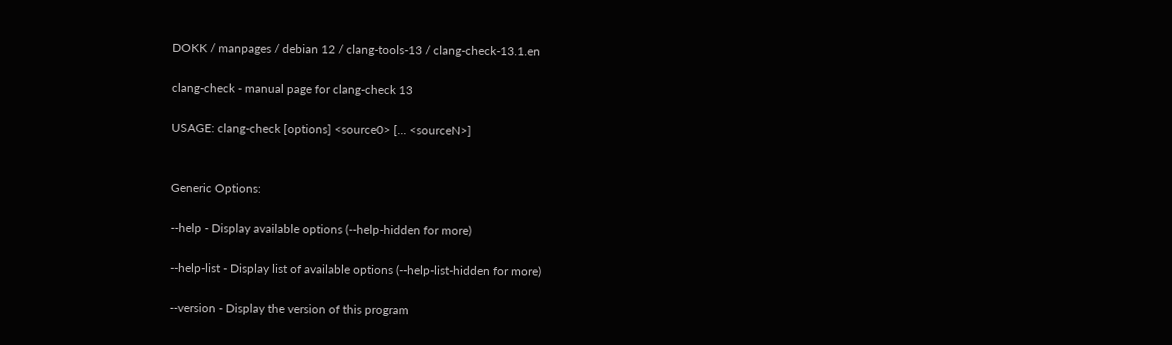DOKK / manpages / debian 12 / clang-tools-13 / clang-check-13.1.en

clang-check - manual page for clang-check 13

USAGE: clang-check [options] <source0> [... <sourceN>]


Generic Options:

--help - Display available options (--help-hidden for more)

--help-list - Display list of available options (--help-list-hidden for more)

--version - Display the version of this program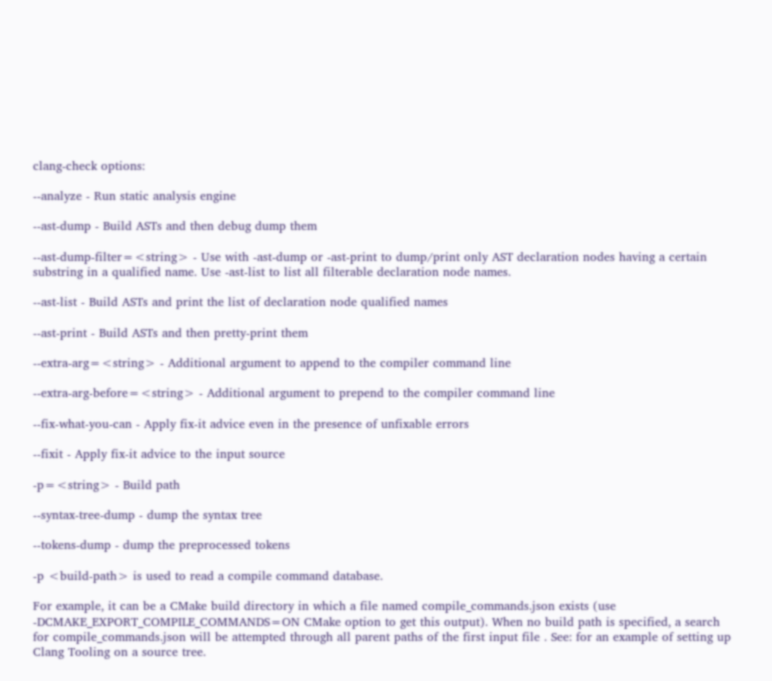clang-check options:

--analyze - Run static analysis engine

--ast-dump - Build ASTs and then debug dump them

--ast-dump-filter=<string> - Use with -ast-dump or -ast-print to dump/print only AST declaration nodes having a certain substring in a qualified name. Use -ast-list to list all filterable declaration node names.

--ast-list - Build ASTs and print the list of declaration node qualified names

--ast-print - Build ASTs and then pretty-print them

--extra-arg=<string> - Additional argument to append to the compiler command line

--extra-arg-before=<string> - Additional argument to prepend to the compiler command line

--fix-what-you-can - Apply fix-it advice even in the presence of unfixable errors

--fixit - Apply fix-it advice to the input source

-p=<string> - Build path

--syntax-tree-dump - dump the syntax tree

--tokens-dump - dump the preprocessed tokens

-p <build-path> is used to read a compile command database.

For example, it can be a CMake build directory in which a file named compile_commands.json exists (use -DCMAKE_EXPORT_COMPILE_COMMANDS=ON CMake option to get this output). When no build path is specified, a search for compile_commands.json will be attempted through all parent paths of the first input file . See: for an example of setting up Clang Tooling on a source tree.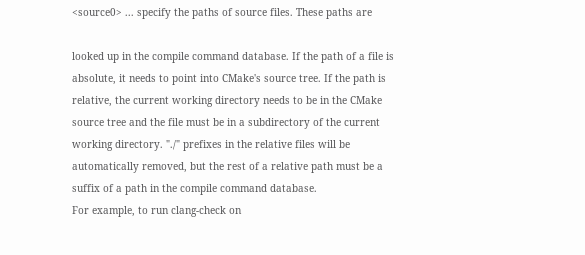<source0> ... specify the paths of source files. These paths are

looked up in the compile command database. If the path of a file is absolute, it needs to point into CMake's source tree. If the path is relative, the current working directory needs to be in the CMake source tree and the file must be in a subdirectory of the current working directory. "./" prefixes in the relative files will be automatically removed, but the rest of a relative path must be a suffix of a path in the compile command database.
For example, to run clang-check on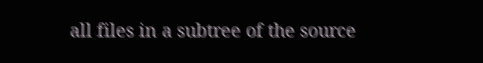all files in a subtree of the source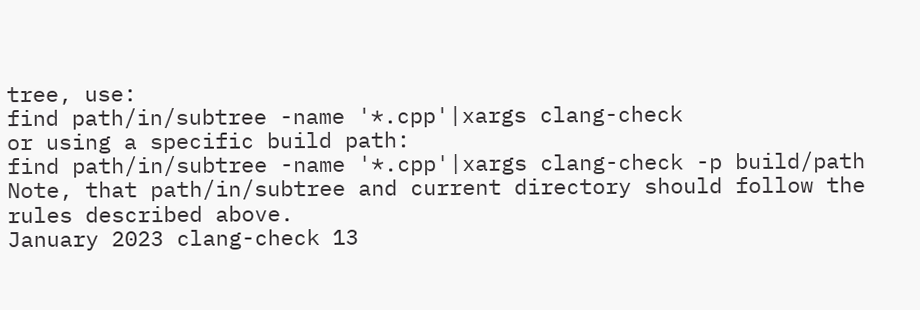tree, use:
find path/in/subtree -name '*.cpp'|xargs clang-check
or using a specific build path:
find path/in/subtree -name '*.cpp'|xargs clang-check -p build/path
Note, that path/in/subtree and current directory should follow the rules described above.
January 2023 clang-check 13